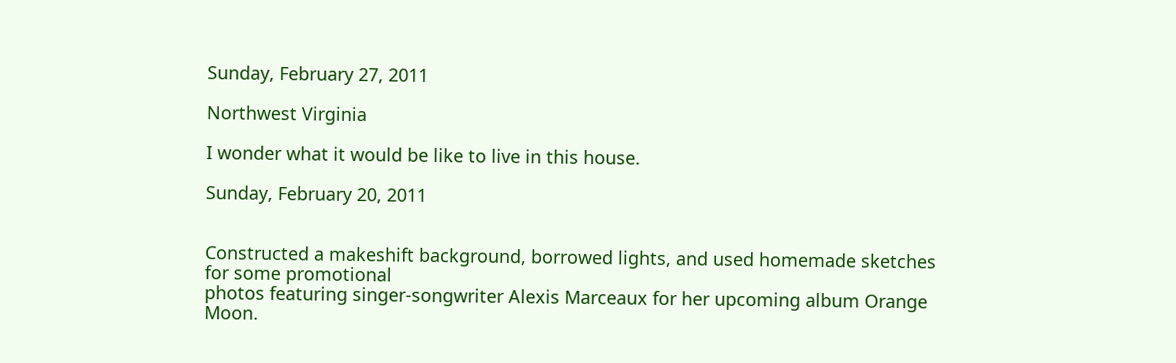Sunday, February 27, 2011

Northwest Virginia

I wonder what it would be like to live in this house.

Sunday, February 20, 2011


Constructed a makeshift background, borrowed lights, and used homemade sketches for some promotional
photos featuring singer-songwriter Alexis Marceaux for her upcoming album Orange Moon.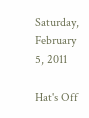Saturday, February 5, 2011

Hat's Off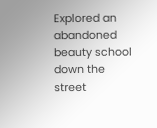Explored an abandoned beauty school down the street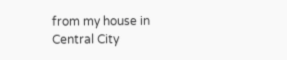from my house in Central City